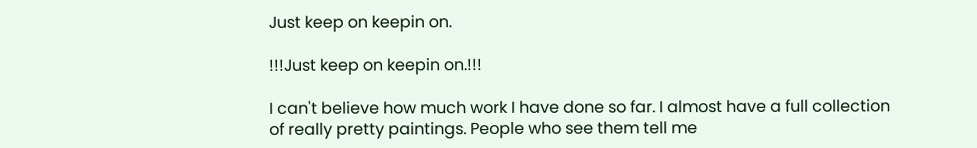Just keep on keepin on.

!!!Just keep on keepin on.!!!

I can't believe how much work I have done so far. I almost have a full collection of really pretty paintings. People who see them tell me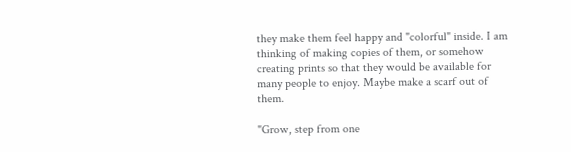they make them feel happy and "colorful" inside. I am thinking of making copies of them, or somehow creating prints so that they would be available for many people to enjoy. Maybe make a scarf out of them.

"Grow, step from one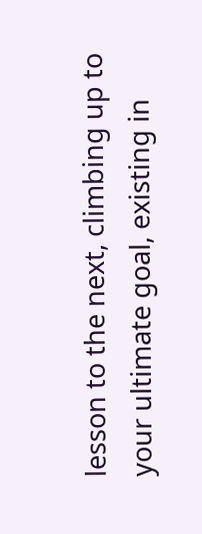lesson to the next, climbing up to your ultimate goal, existing in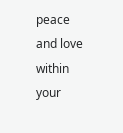peace and love within your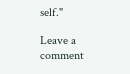self."

Leave a comment